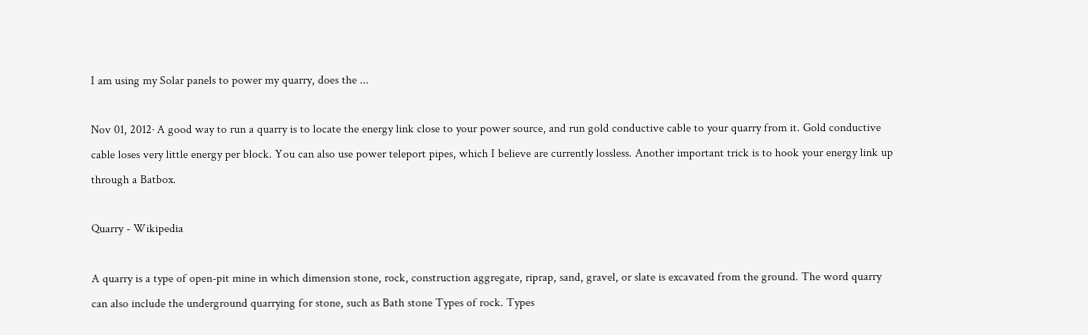I am using my Solar panels to power my quarry, does the ...

Nov 01, 2012· A good way to run a quarry is to locate the energy link close to your power source, and run gold conductive cable to your quarry from it. Gold conductive cable loses very little energy per block. You can also use power teleport pipes, which I believe are currently lossless. Another important trick is to hook your energy link up through a Batbox.

Quarry - Wikipedia

A quarry is a type of open-pit mine in which dimension stone, rock, construction aggregate, riprap, sand, gravel, or slate is excavated from the ground. The word quarry can also include the underground quarrying for stone, such as Bath stone Types of rock. Types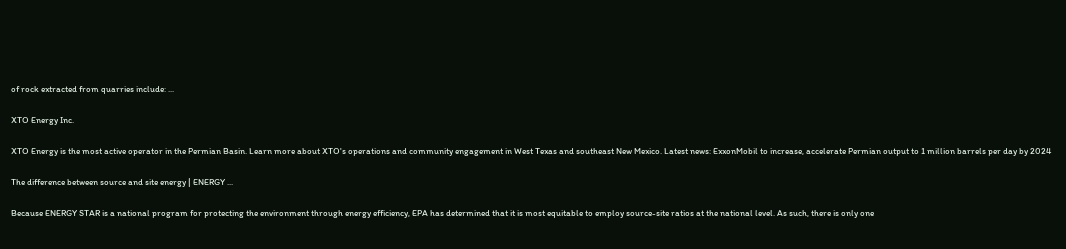of rock extracted from quarries include: ...

XTO Energy Inc.

XTO Energy is the most active operator in the Permian Basin. Learn more about XTO's operations and community engagement in West Texas and southeast New Mexico. Latest news: ExxonMobil to increase, accelerate Permian output to 1 million barrels per day by 2024

The difference between source and site energy | ENERGY ...

Because ENERGY STAR is a national program for protecting the environment through energy efficiency, EPA has determined that it is most equitable to employ source-site ratios at the national level. As such, there is only one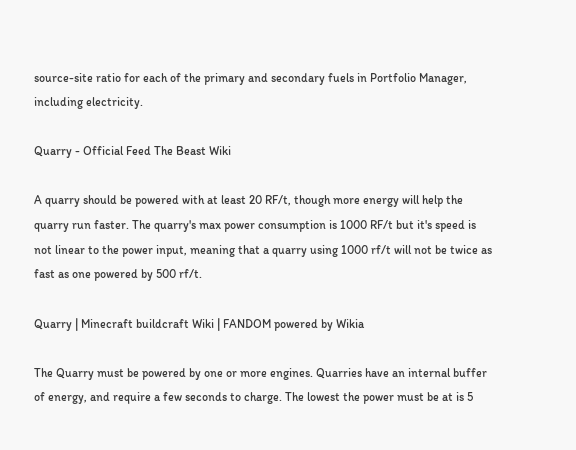source-site ratio for each of the primary and secondary fuels in Portfolio Manager, including electricity.

Quarry - Official Feed The Beast Wiki

A quarry should be powered with at least 20 RF/t, though more energy will help the quarry run faster. The quarry's max power consumption is 1000 RF/t but it's speed is not linear to the power input, meaning that a quarry using 1000 rf/t will not be twice as fast as one powered by 500 rf/t.

Quarry | Minecraft buildcraft Wiki | FANDOM powered by Wikia

The Quarry must be powered by one or more engines. Quarries have an internal buffer of energy, and require a few seconds to charge. The lowest the power must be at is 5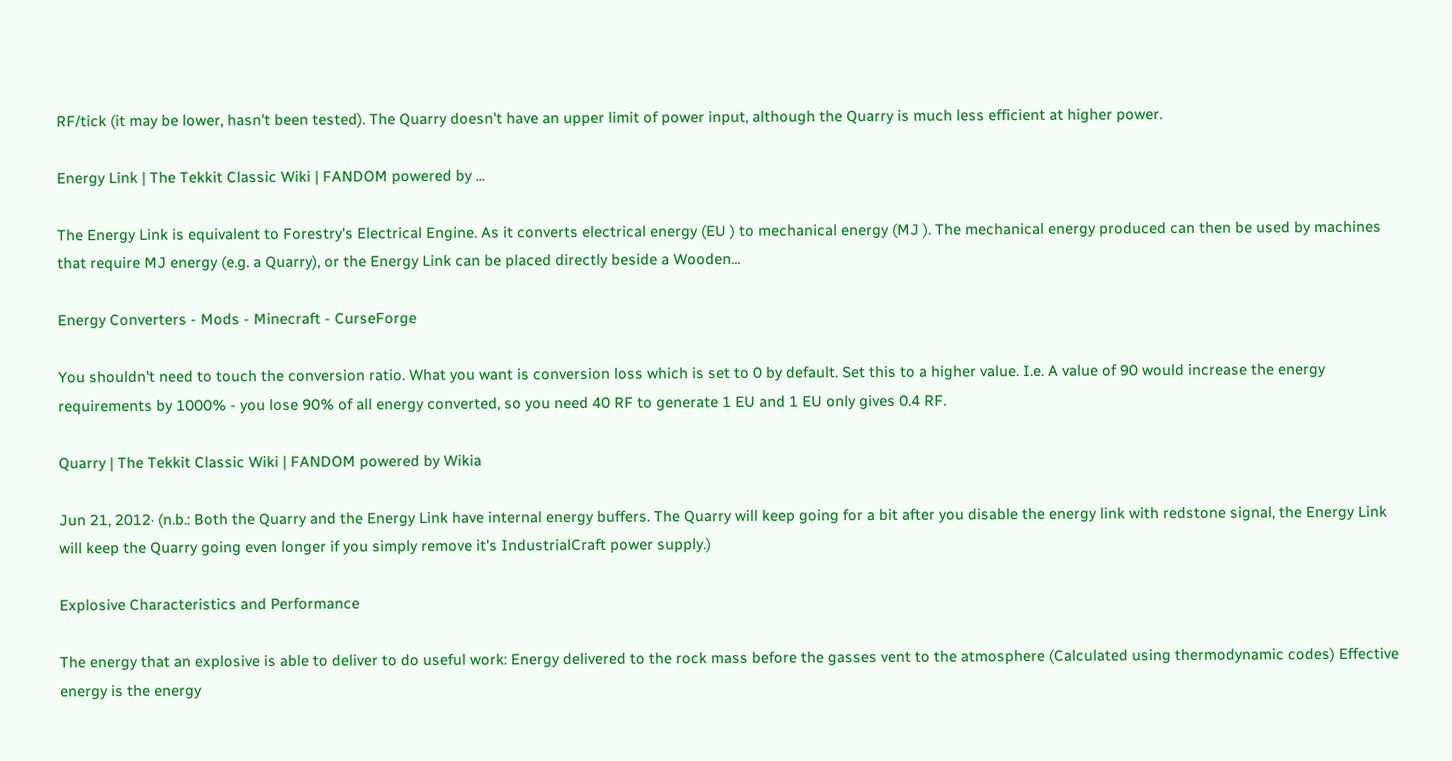RF/tick (it may be lower, hasn't been tested). The Quarry doesn't have an upper limit of power input, although the Quarry is much less efficient at higher power.

Energy Link | The Tekkit Classic Wiki | FANDOM powered by ...

The Energy Link is equivalent to Forestry's Electrical Engine. As it converts electrical energy (EU ) to mechanical energy (MJ ). The mechanical energy produced can then be used by machines that require MJ energy (e.g. a Quarry), or the Energy Link can be placed directly beside a Wooden...

Energy Converters - Mods - Minecraft - CurseForge

You shouldn't need to touch the conversion ratio. What you want is conversion loss which is set to 0 by default. Set this to a higher value. I.e. A value of 90 would increase the energy requirements by 1000% - you lose 90% of all energy converted, so you need 40 RF to generate 1 EU and 1 EU only gives 0.4 RF.

Quarry | The Tekkit Classic Wiki | FANDOM powered by Wikia

Jun 21, 2012· (n.b.: Both the Quarry and the Energy Link have internal energy buffers. The Quarry will keep going for a bit after you disable the energy link with redstone signal, the Energy Link will keep the Quarry going even longer if you simply remove it's IndustrialCraft power supply.)

Explosive Characteristics and Performance

The energy that an explosive is able to deliver to do useful work: Energy delivered to the rock mass before the gasses vent to the atmosphere (Calculated using thermodynamic codes) Effective energy is the energy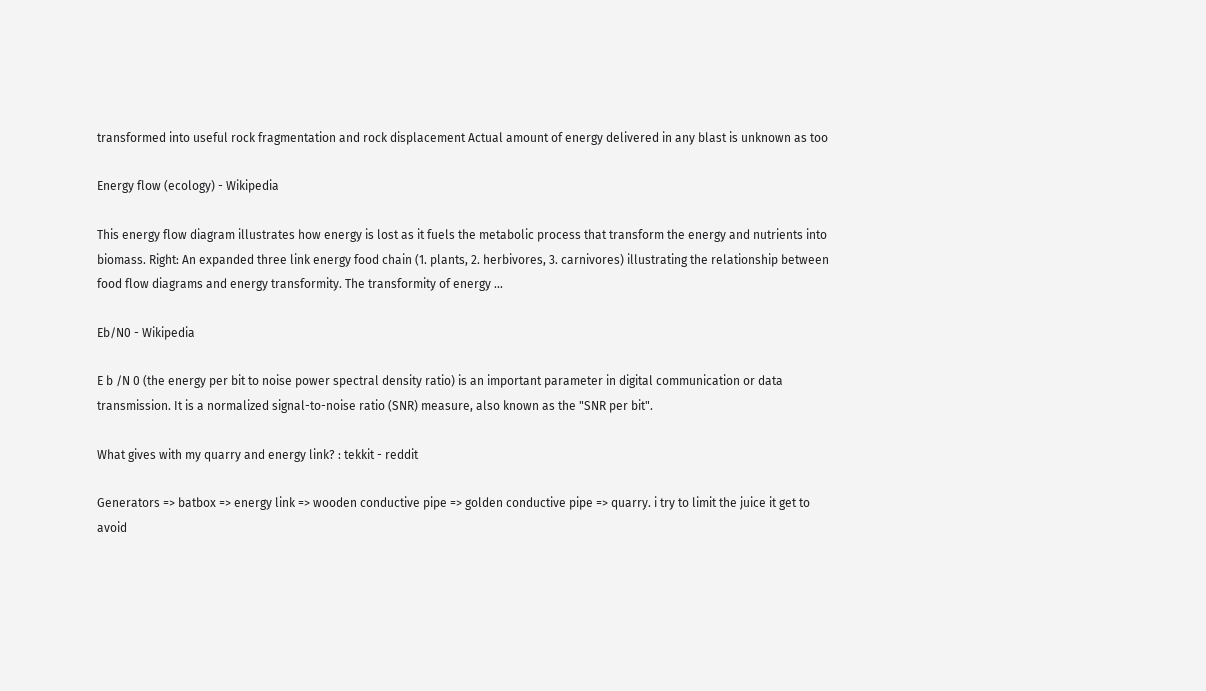transformed into useful rock fragmentation and rock displacement Actual amount of energy delivered in any blast is unknown as too

Energy flow (ecology) - Wikipedia

This energy flow diagram illustrates how energy is lost as it fuels the metabolic process that transform the energy and nutrients into biomass. Right: An expanded three link energy food chain (1. plants, 2. herbivores, 3. carnivores) illustrating the relationship between food flow diagrams and energy transformity. The transformity of energy ...

Eb/N0 - Wikipedia

E b /N 0 (the energy per bit to noise power spectral density ratio) is an important parameter in digital communication or data transmission. It is a normalized signal-to-noise ratio (SNR) measure, also known as the "SNR per bit".

What gives with my quarry and energy link? : tekkit - reddit

Generators => batbox => energy link => wooden conductive pipe => golden conductive pipe => quarry. i try to limit the juice it get to avoid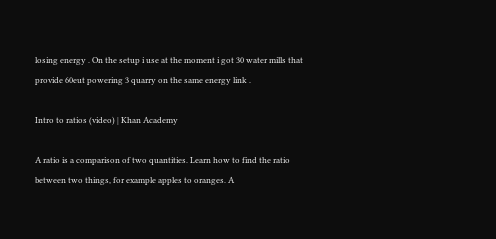losing energy . On the setup i use at the moment i got 30 water mills that provide 60eut powering 3 quarry on the same energy link .

Intro to ratios (video) | Khan Academy

A ratio is a comparison of two quantities. Learn how to find the ratio between two things, for example apples to oranges. A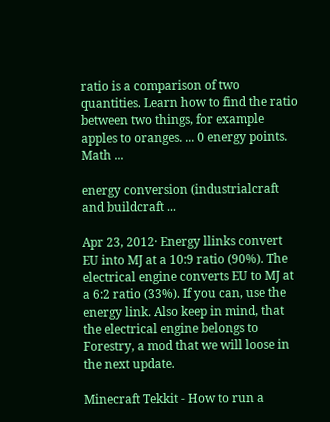ratio is a comparison of two quantities. Learn how to find the ratio between two things, for example apples to oranges. ... 0 energy points. Math ...

energy conversion (industrialcraft and buildcraft ...

Apr 23, 2012· Energy llinks convert EU into MJ at a 10:9 ratio (90%). The electrical engine converts EU to MJ at a 6:2 ratio (33%). If you can, use the energy link. Also keep in mind, that the electrical engine belongs to Forestry, a mod that we will loose in the next update.

Minecraft Tekkit - How to run a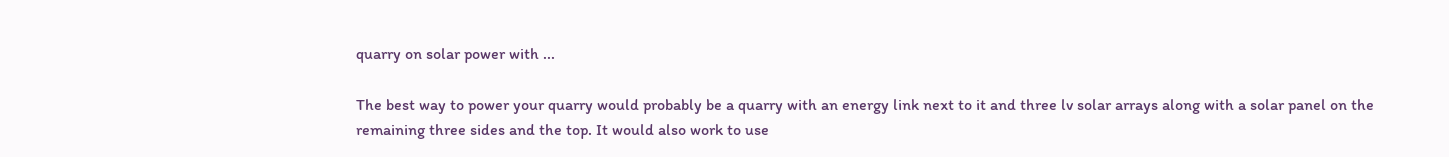quarry on solar power with ...

The best way to power your quarry would probably be a quarry with an energy link next to it and three lv solar arrays along with a solar panel on the remaining three sides and the top. It would also work to use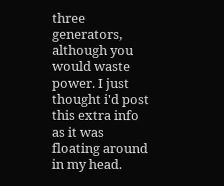three generators, although you would waste power. I just thought i'd post this extra info as it was floating around in my head.